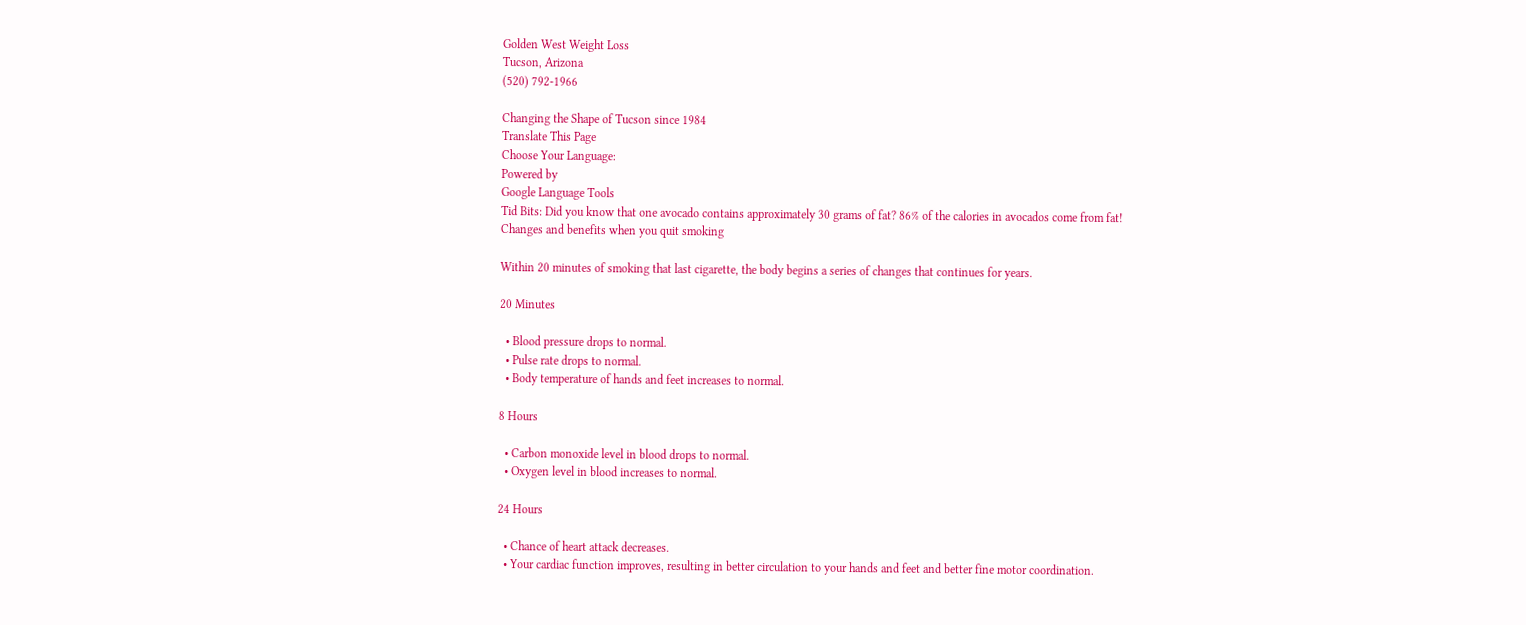Golden West Weight Loss
Tucson, Arizona
(520) 792-1966

Changing the Shape of Tucson since 1984
Translate This Page
Choose Your Language:
Powered by
Google Language Tools
Tid Bits: Did you know that one avocado contains approximately 30 grams of fat? 86% of the calories in avocados come from fat!
Changes and benefits when you quit smoking

Within 20 minutes of smoking that last cigarette, the body begins a series of changes that continues for years.

20 Minutes

  • Blood pressure drops to normal.
  • Pulse rate drops to normal.
  • Body temperature of hands and feet increases to normal.

8 Hours

  • Carbon monoxide level in blood drops to normal.
  • Oxygen level in blood increases to normal.

24 Hours

  • Chance of heart attack decreases.
  • Your cardiac function improves, resulting in better circulation to your hands and feet and better fine motor coordination.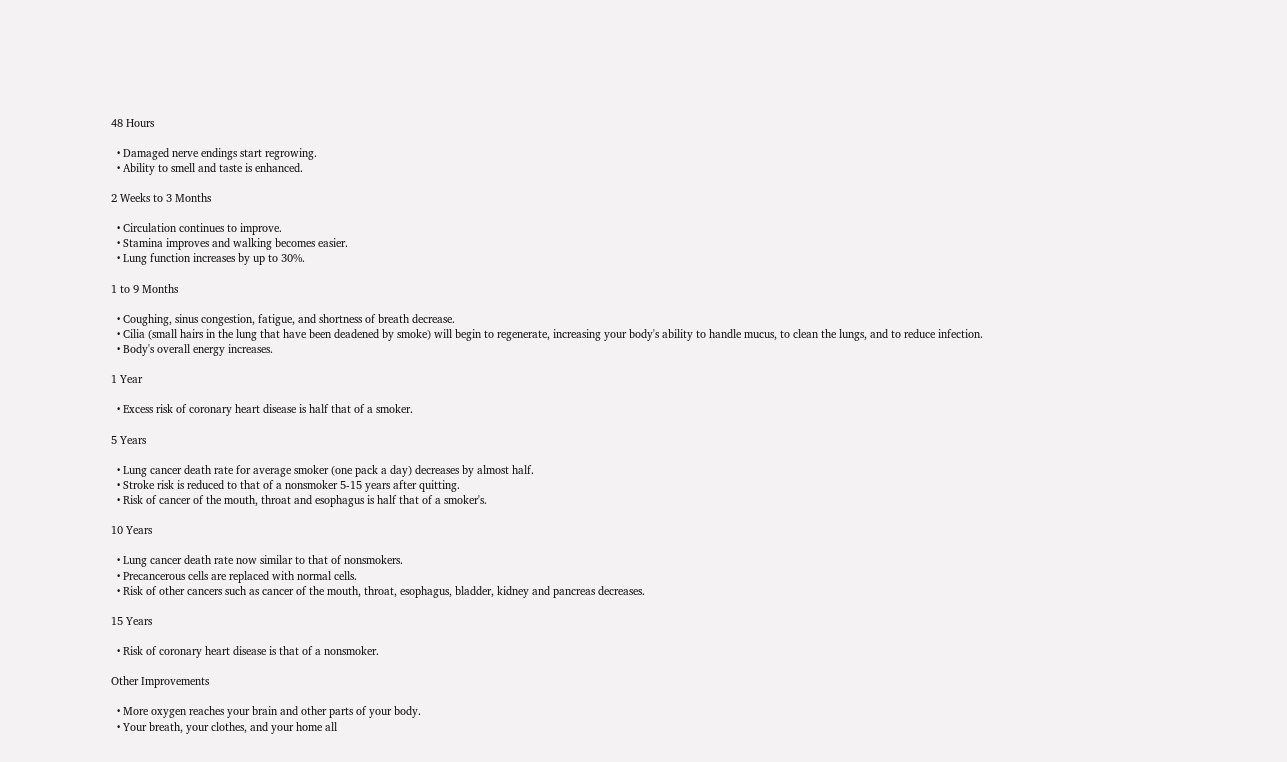48 Hours

  • Damaged nerve endings start regrowing.
  • Ability to smell and taste is enhanced.

2 Weeks to 3 Months

  • Circulation continues to improve.
  • Stamina improves and walking becomes easier.
  • Lung function increases by up to 30%.

1 to 9 Months

  • Coughing, sinus congestion, fatigue, and shortness of breath decrease.
  • Cilia (small hairs in the lung that have been deadened by smoke) will begin to regenerate, increasing your body's ability to handle mucus, to clean the lungs, and to reduce infection.
  • Body's overall energy increases.

1 Year

  • Excess risk of coronary heart disease is half that of a smoker.

5 Years

  • Lung cancer death rate for average smoker (one pack a day) decreases by almost half.
  • Stroke risk is reduced to that of a nonsmoker 5-15 years after quitting.
  • Risk of cancer of the mouth, throat and esophagus is half that of a smoker's.

10 Years

  • Lung cancer death rate now similar to that of nonsmokers.
  • Precancerous cells are replaced with normal cells.
  • Risk of other cancers such as cancer of the mouth, throat, esophagus, bladder, kidney and pancreas decreases.

15 Years

  • Risk of coronary heart disease is that of a nonsmoker.

Other Improvements

  • More oxygen reaches your brain and other parts of your body.
  • Your breath, your clothes, and your home all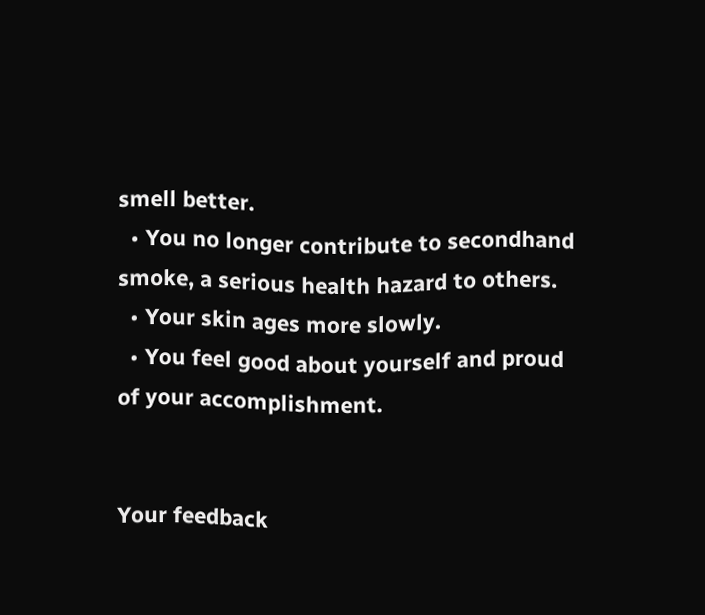smell better.
  • You no longer contribute to secondhand smoke, a serious health hazard to others.
  • Your skin ages more slowly.
  • You feel good about yourself and proud of your accomplishment.


Your feedback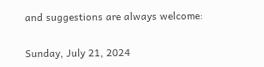and suggestions are always welcome:

Sunday, July 21, 2024